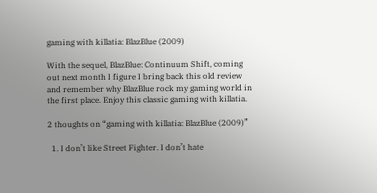gaming with killatia: BlazBlue (2009)

With the sequel, BlazBlue: Continuum Shift, coming out next month I figure I bring back this old review and remember why BlazBlue rock my gaming world in the first place. Enjoy this classic gaming with killatia.

2 thoughts on “gaming with killatia: BlazBlue (2009)”

  1. I don’t like Street Fighter. I don’t hate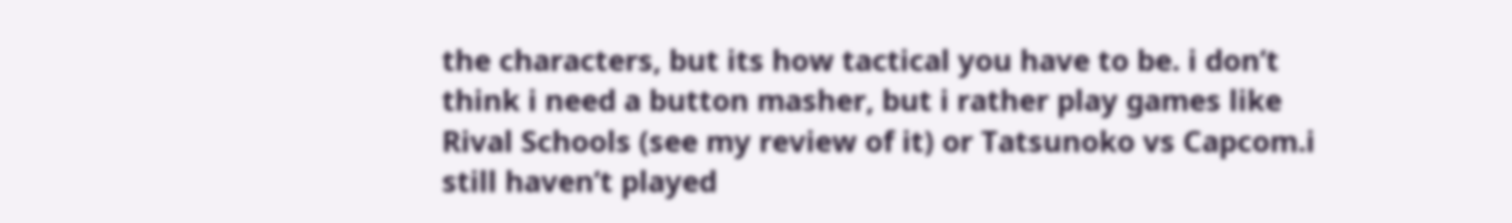the characters, but its how tactical you have to be. i don’t think i need a button masher, but i rather play games like Rival Schools (see my review of it) or Tatsunoko vs Capcom.i still haven’t played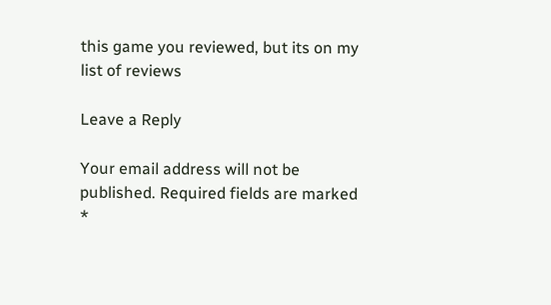this game you reviewed, but its on my list of reviews

Leave a Reply

Your email address will not be published. Required fields are marked *